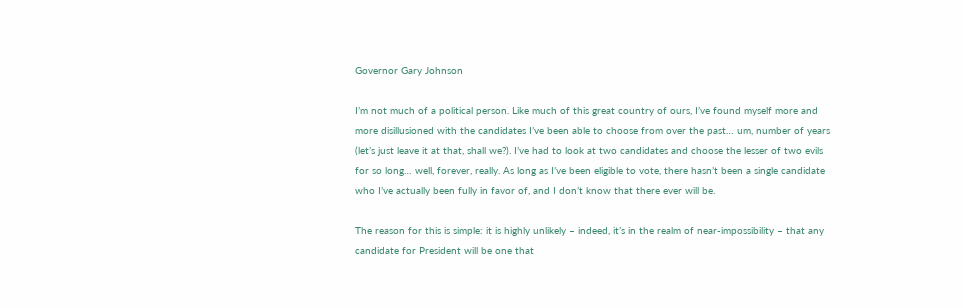Governor Gary Johnson

I’m not much of a political person. Like much of this great country of ours, I’ve found myself more and more disillusioned with the candidates I’ve been able to choose from over the past… um, number of years (let’s just leave it at that, shall we?). I’ve had to look at two candidates and choose the lesser of two evils for so long… well, forever, really. As long as I’ve been eligible to vote, there hasn’t been a single candidate who I’ve actually been fully in favor of, and I don’t know that there ever will be.

The reason for this is simple: it is highly unlikely – indeed, it’s in the realm of near-impossibility – that any candidate for President will be one that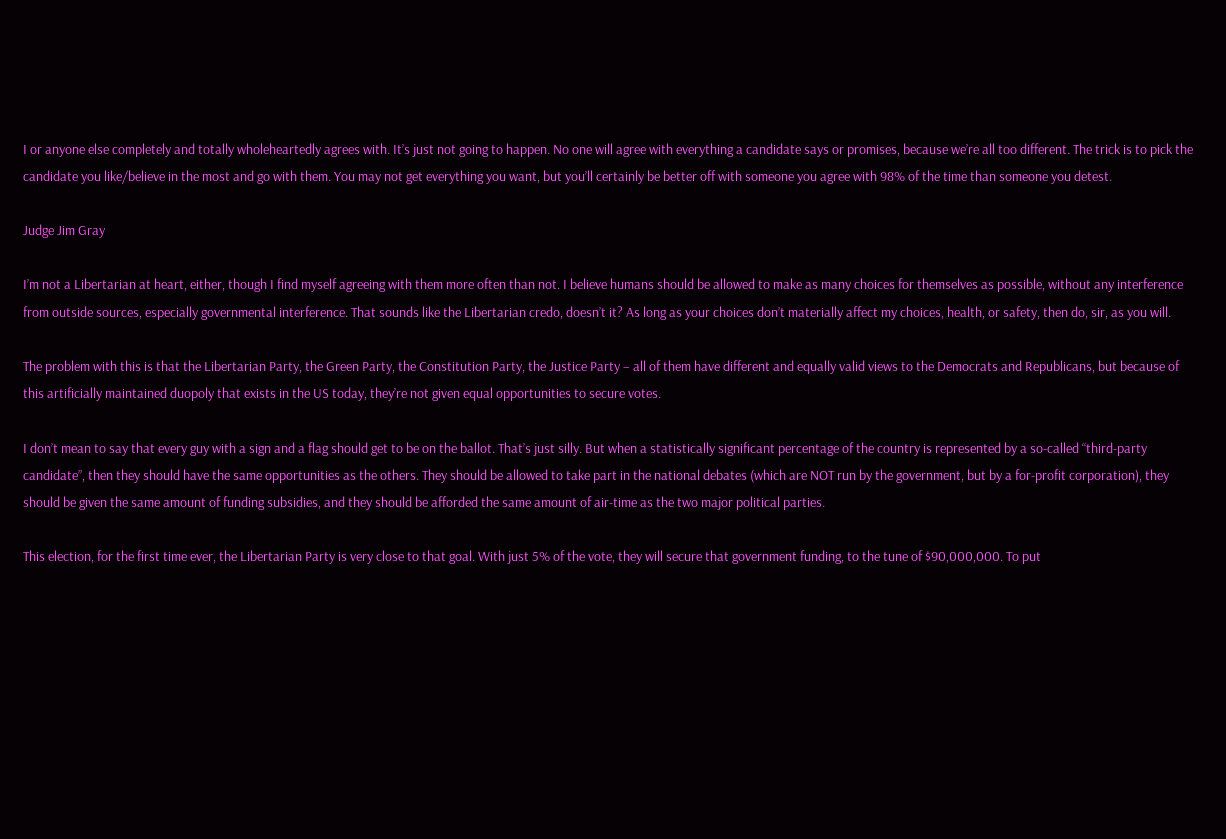I or anyone else completely and totally wholeheartedly agrees with. It’s just not going to happen. No one will agree with everything a candidate says or promises, because we’re all too different. The trick is to pick the candidate you like/believe in the most and go with them. You may not get everything you want, but you’ll certainly be better off with someone you agree with 98% of the time than someone you detest.

Judge Jim Gray

I’m not a Libertarian at heart, either, though I find myself agreeing with them more often than not. I believe humans should be allowed to make as many choices for themselves as possible, without any interference from outside sources, especially governmental interference. That sounds like the Libertarian credo, doesn’t it? As long as your choices don’t materially affect my choices, health, or safety, then do, sir, as you will.

The problem with this is that the Libertarian Party, the Green Party, the Constitution Party, the Justice Party – all of them have different and equally valid views to the Democrats and Republicans, but because of this artificially maintained duopoly that exists in the US today, they’re not given equal opportunities to secure votes.

I don’t mean to say that every guy with a sign and a flag should get to be on the ballot. That’s just silly. But when a statistically significant percentage of the country is represented by a so-called “third-party candidate”, then they should have the same opportunities as the others. They should be allowed to take part in the national debates (which are NOT run by the government, but by a for-profit corporation), they should be given the same amount of funding subsidies, and they should be afforded the same amount of air-time as the two major political parties.

This election, for the first time ever, the Libertarian Party is very close to that goal. With just 5% of the vote, they will secure that government funding, to the tune of $90,000,000. To put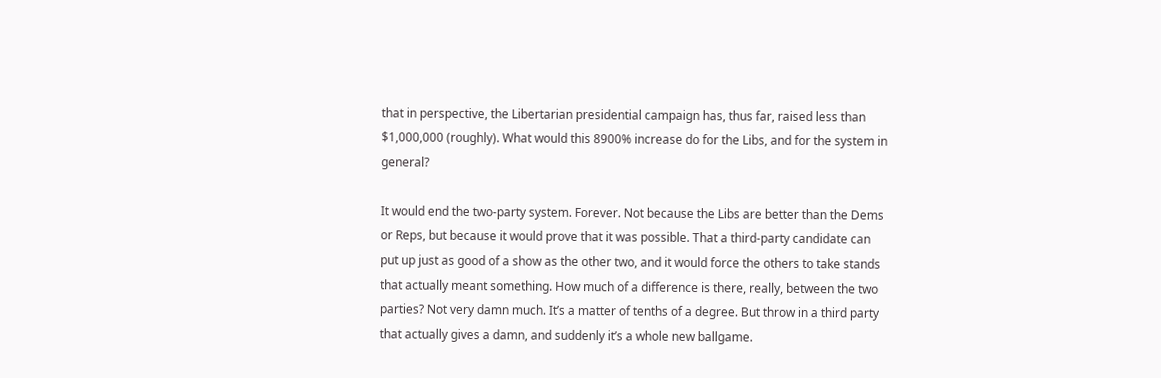that in perspective, the Libertarian presidential campaign has, thus far, raised less than $1,000,000 (roughly). What would this 8900% increase do for the Libs, and for the system in general?

It would end the two-party system. Forever. Not because the Libs are better than the Dems or Reps, but because it would prove that it was possible. That a third-party candidate can put up just as good of a show as the other two, and it would force the others to take stands that actually meant something. How much of a difference is there, really, between the two parties? Not very damn much. It’s a matter of tenths of a degree. But throw in a third party that actually gives a damn, and suddenly it’s a whole new ballgame.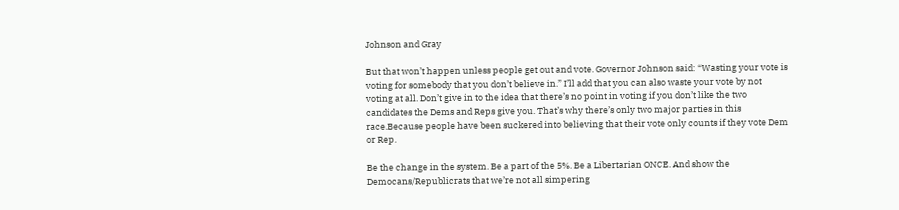Johnson and Gray

But that won’t happen unless people get out and vote. Governor Johnson said: “Wasting your vote is voting for somebody that you don’t believe in.” I’ll add that you can also waste your vote by not voting at all. Don’t give in to the idea that there’s no point in voting if you don’t like the two candidates the Dems and Reps give you. That’s why there’s only two major parties in this race.Because people have been suckered into believing that their vote only counts if they vote Dem or Rep.

Be the change in the system. Be a part of the 5%. Be a Libertarian ONCE. And show the Democans/Republicrats that we’re not all simpering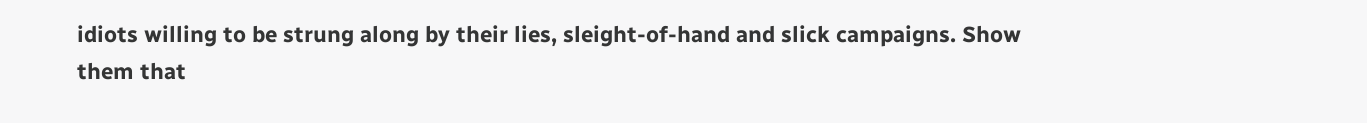idiots willing to be strung along by their lies, sleight-of-hand and slick campaigns. Show them that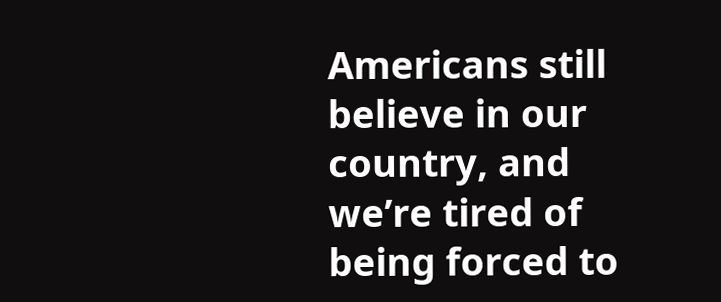Americans still believe in our country, and we’re tired of being forced to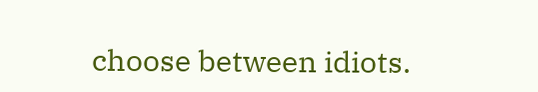choose between idiots.